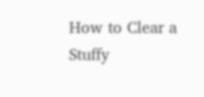How to Clear a Stuffy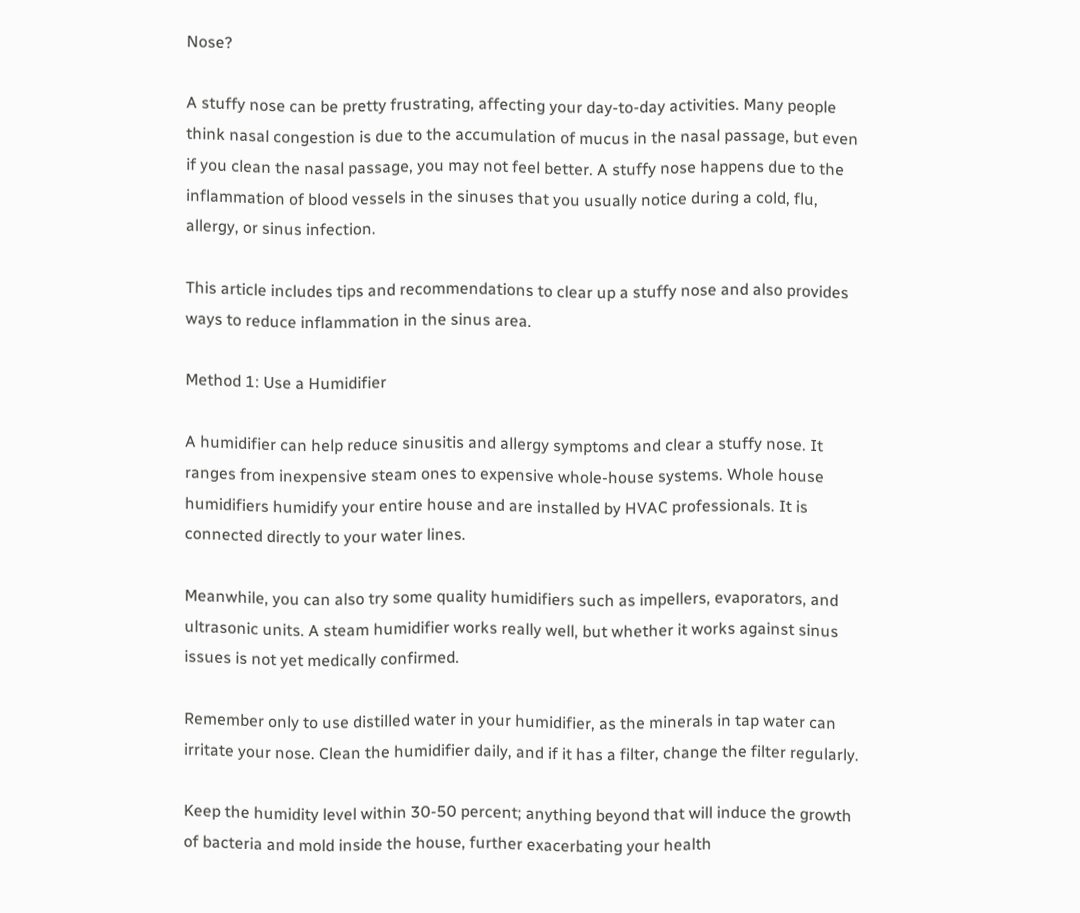Nose?

A stuffy nose can be pretty frustrating, affecting your day-to-day activities. Many people think nasal congestion is due to the accumulation of mucus in the nasal passage, but even if you clean the nasal passage, you may not feel better. A stuffy nose happens due to the inflammation of blood vessels in the sinuses that you usually notice during a cold, flu, allergy, or sinus infection.

This article includes tips and recommendations to clear up a stuffy nose and also provides ways to reduce inflammation in the sinus area.

Method 1: Use a Humidifier

A humidifier can help reduce sinusitis and allergy symptoms and clear a stuffy nose. It ranges from inexpensive steam ones to expensive whole-house systems. Whole house humidifiers humidify your entire house and are installed by HVAC professionals. It is connected directly to your water lines.

Meanwhile, you can also try some quality humidifiers such as impellers, evaporators, and ultrasonic units. A steam humidifier works really well, but whether it works against sinus issues is not yet medically confirmed.

Remember only to use distilled water in your humidifier, as the minerals in tap water can irritate your nose. Clean the humidifier daily, and if it has a filter, change the filter regularly.

Keep the humidity level within 30-50 percent; anything beyond that will induce the growth of bacteria and mold inside the house, further exacerbating your health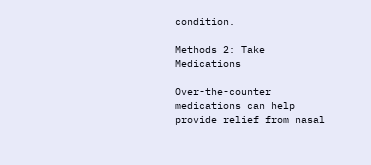condition.

Methods 2: Take Medications

Over-the-counter medications can help provide relief from nasal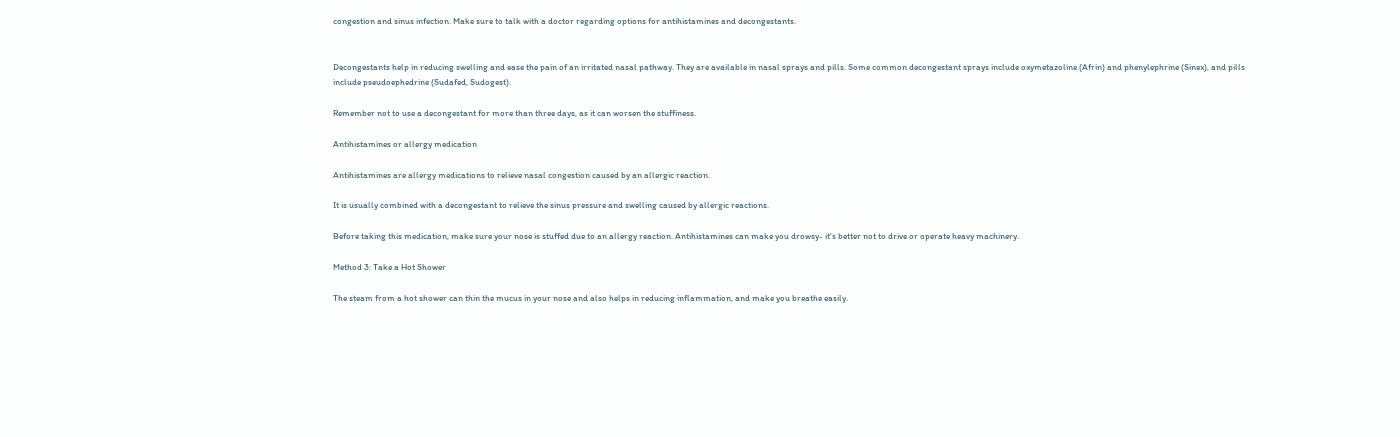congestion and sinus infection. Make sure to talk with a doctor regarding options for antihistamines and decongestants.


Decongestants help in reducing swelling and ease the pain of an irritated nasal pathway. They are available in nasal sprays and pills. Some common decongestant sprays include oxymetazoline (Afrin) and phenylephrine (Sinex), and pills include pseudoephedrine (Sudafed, Sudogest).

Remember not to use a decongestant for more than three days, as it can worsen the stuffiness.

Antihistamines or allergy medication

Antihistamines are allergy medications to relieve nasal congestion caused by an allergic reaction.

It is usually combined with a decongestant to relieve the sinus pressure and swelling caused by allergic reactions.

Before taking this medication, make sure your nose is stuffed due to an allergy reaction. Antihistamines can make you drowsy- it's better not to drive or operate heavy machinery.

Method 3: Take a Hot Shower

The steam from a hot shower can thin the mucus in your nose and also helps in reducing inflammation, and make you breathe easily.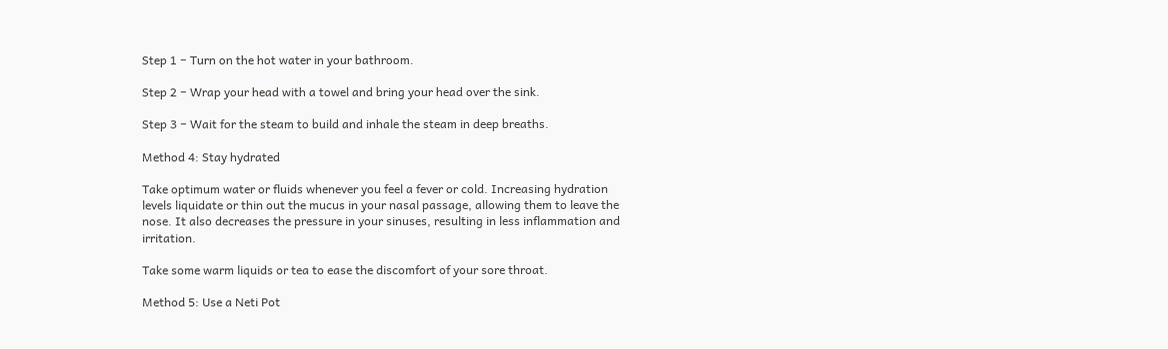Step 1 − Turn on the hot water in your bathroom.

Step 2 − Wrap your head with a towel and bring your head over the sink.

Step 3 − Wait for the steam to build and inhale the steam in deep breaths.

Method 4: Stay hydrated

Take optimum water or fluids whenever you feel a fever or cold. Increasing hydration levels liquidate or thin out the mucus in your nasal passage, allowing them to leave the nose. It also decreases the pressure in your sinuses, resulting in less inflammation and irritation.

Take some warm liquids or tea to ease the discomfort of your sore throat.

Method 5: Use a Neti Pot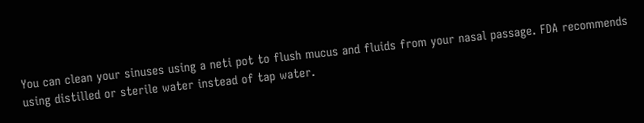You can clean your sinuses using a neti pot to flush mucus and fluids from your nasal passage. FDA recommends using distilled or sterile water instead of tap water.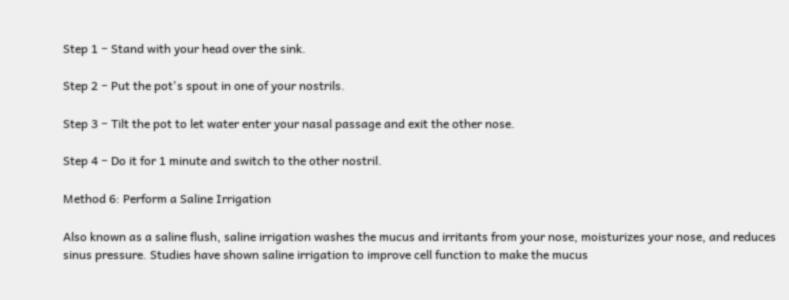Step 1 − Stand with your head over the sink.

Step 2 − Put the pot's spout in one of your nostrils.

Step 3 − Tilt the pot to let water enter your nasal passage and exit the other nose.

Step 4 − Do it for 1 minute and switch to the other nostril.

Method 6: Perform a Saline Irrigation

Also known as a saline flush, saline irrigation washes the mucus and irritants from your nose, moisturizes your nose, and reduces sinus pressure. Studies have shown saline irrigation to improve cell function to make the mucus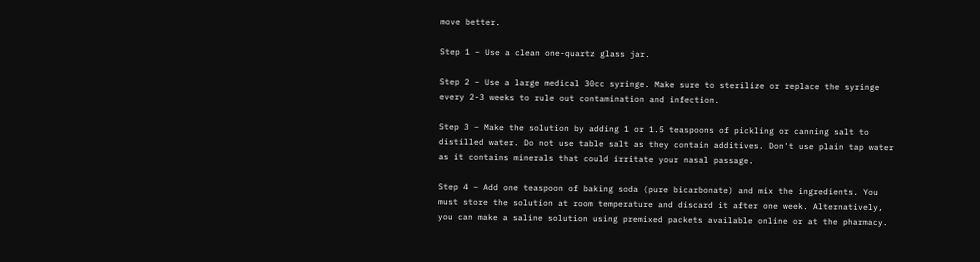move better.

Step 1 − Use a clean one-quartz glass jar.

Step 2 − Use a large medical 30cc syringe. Make sure to sterilize or replace the syringe every 2-3 weeks to rule out contamination and infection.

Step 3 − Make the solution by adding 1 or 1.5 teaspoons of pickling or canning salt to distilled water. Do not use table salt as they contain additives. Don't use plain tap water as it contains minerals that could irritate your nasal passage.

Step 4 − Add one teaspoon of baking soda (pure bicarbonate) and mix the ingredients. You must store the solution at room temperature and discard it after one week. Alternatively, you can make a saline solution using premixed packets available online or at the pharmacy.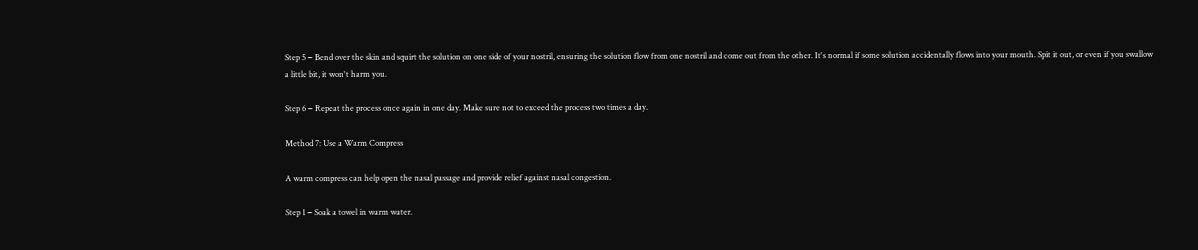Step 5 − Bend over the skin and squirt the solution on one side of your nostril, ensuring the solution flow from one nostril and come out from the other. It's normal if some solution accidentally flows into your mouth. Spit it out, or even if you swallow a little bit, it won't harm you.

Step 6 − Repeat the process once again in one day. Make sure not to exceed the process two times a day.

Method 7: Use a Warm Compress

A warm compress can help open the nasal passage and provide relief against nasal congestion.

Step 1 − Soak a towel in warm water.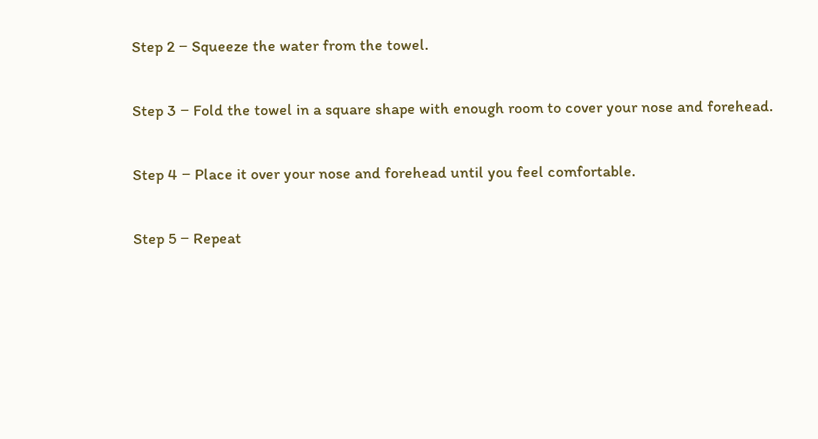Step 2 − Squeeze the water from the towel.

Step 3 − Fold the towel in a square shape with enough room to cover your nose and forehead.

Step 4 − Place it over your nose and forehead until you feel comfortable.

Step 5 − Repeat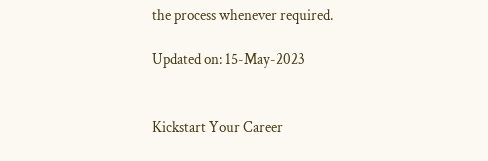the process whenever required.

Updated on: 15-May-2023


Kickstart Your Career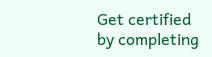Get certified by completing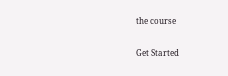the course

Get Started